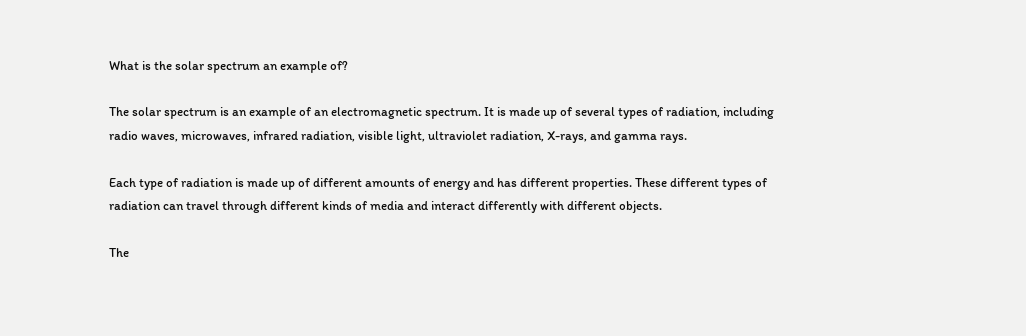What is the solar spectrum an example of?

The solar spectrum is an example of an electromagnetic spectrum. It is made up of several types of radiation, including radio waves, microwaves, infrared radiation, visible light, ultraviolet radiation, X-rays, and gamma rays.

Each type of radiation is made up of different amounts of energy and has different properties. These different types of radiation can travel through different kinds of media and interact differently with different objects.

The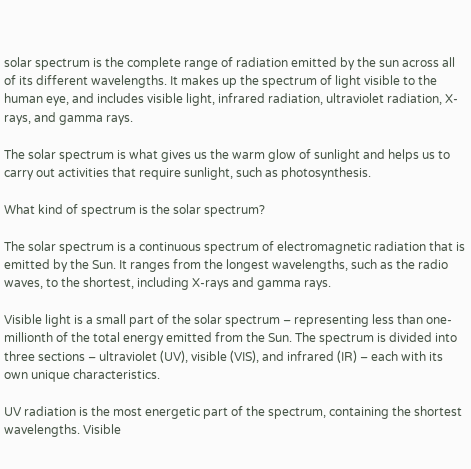solar spectrum is the complete range of radiation emitted by the sun across all of its different wavelengths. It makes up the spectrum of light visible to the human eye, and includes visible light, infrared radiation, ultraviolet radiation, X-rays, and gamma rays.

The solar spectrum is what gives us the warm glow of sunlight and helps us to carry out activities that require sunlight, such as photosynthesis.

What kind of spectrum is the solar spectrum?

The solar spectrum is a continuous spectrum of electromagnetic radiation that is emitted by the Sun. It ranges from the longest wavelengths, such as the radio waves, to the shortest, including X-rays and gamma rays.

Visible light is a small part of the solar spectrum – representing less than one-millionth of the total energy emitted from the Sun. The spectrum is divided into three sections – ultraviolet (UV), visible (VIS), and infrared (IR) – each with its own unique characteristics.

UV radiation is the most energetic part of the spectrum, containing the shortest wavelengths. Visible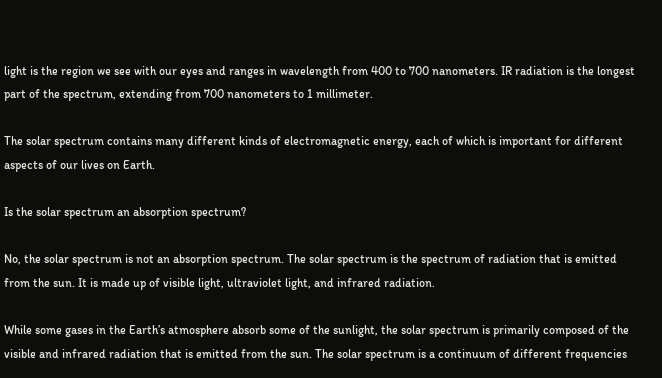light is the region we see with our eyes and ranges in wavelength from 400 to 700 nanometers. IR radiation is the longest part of the spectrum, extending from 700 nanometers to 1 millimeter.

The solar spectrum contains many different kinds of electromagnetic energy, each of which is important for different aspects of our lives on Earth.

Is the solar spectrum an absorption spectrum?

No, the solar spectrum is not an absorption spectrum. The solar spectrum is the spectrum of radiation that is emitted from the sun. It is made up of visible light, ultraviolet light, and infrared radiation.

While some gases in the Earth’s atmosphere absorb some of the sunlight, the solar spectrum is primarily composed of the visible and infrared radiation that is emitted from the sun. The solar spectrum is a continuum of different frequencies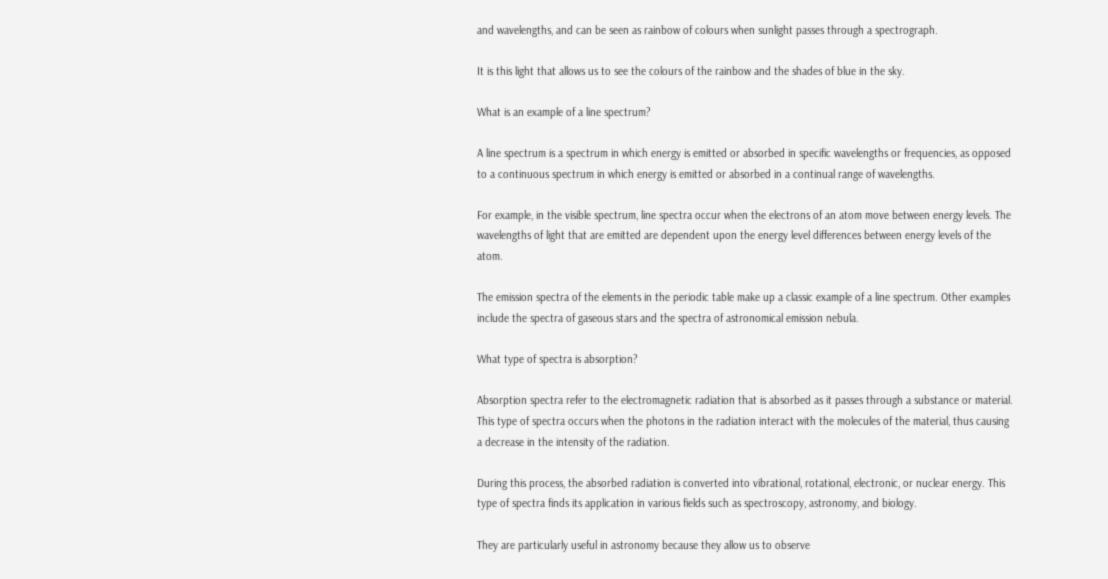and wavelengths, and can be seen as rainbow of colours when sunlight passes through a spectrograph.

It is this light that allows us to see the colours of the rainbow and the shades of blue in the sky.

What is an example of a line spectrum?

A line spectrum is a spectrum in which energy is emitted or absorbed in specific wavelengths or frequencies, as opposed to a continuous spectrum in which energy is emitted or absorbed in a continual range of wavelengths.

For example, in the visible spectrum, line spectra occur when the electrons of an atom move between energy levels. The wavelengths of light that are emitted are dependent upon the energy level differences between energy levels of the atom.

The emission spectra of the elements in the periodic table make up a classic example of a line spectrum. Other examples include the spectra of gaseous stars and the spectra of astronomical emission nebula.

What type of spectra is absorption?

Absorption spectra refer to the electromagnetic radiation that is absorbed as it passes through a substance or material. This type of spectra occurs when the photons in the radiation interact with the molecules of the material, thus causing a decrease in the intensity of the radiation.

During this process, the absorbed radiation is converted into vibrational, rotational, electronic, or nuclear energy. This type of spectra finds its application in various fields such as spectroscopy, astronomy, and biology.

They are particularly useful in astronomy because they allow us to observe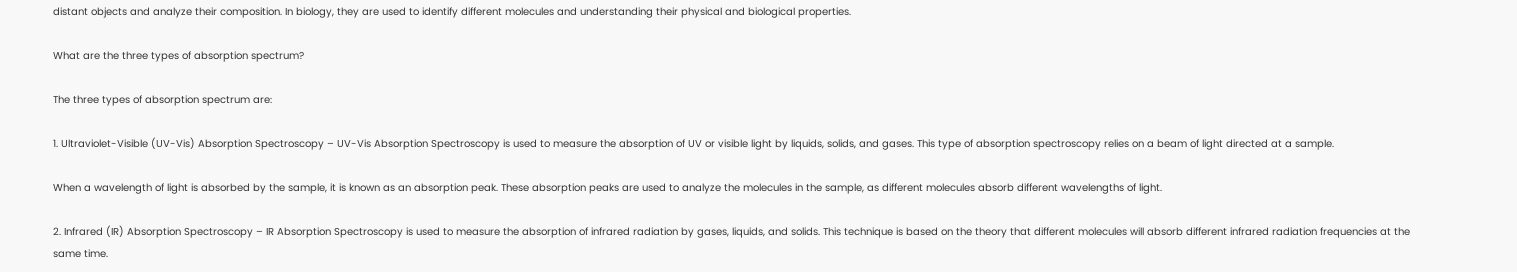distant objects and analyze their composition. In biology, they are used to identify different molecules and understanding their physical and biological properties.

What are the three types of absorption spectrum?

The three types of absorption spectrum are:

1. Ultraviolet-Visible (UV-Vis) Absorption Spectroscopy – UV-Vis Absorption Spectroscopy is used to measure the absorption of UV or visible light by liquids, solids, and gases. This type of absorption spectroscopy relies on a beam of light directed at a sample.

When a wavelength of light is absorbed by the sample, it is known as an absorption peak. These absorption peaks are used to analyze the molecules in the sample, as different molecules absorb different wavelengths of light.

2. Infrared (IR) Absorption Spectroscopy – IR Absorption Spectroscopy is used to measure the absorption of infrared radiation by gases, liquids, and solids. This technique is based on the theory that different molecules will absorb different infrared radiation frequencies at the same time.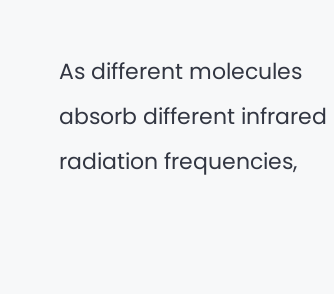As different molecules absorb different infrared radiation frequencies,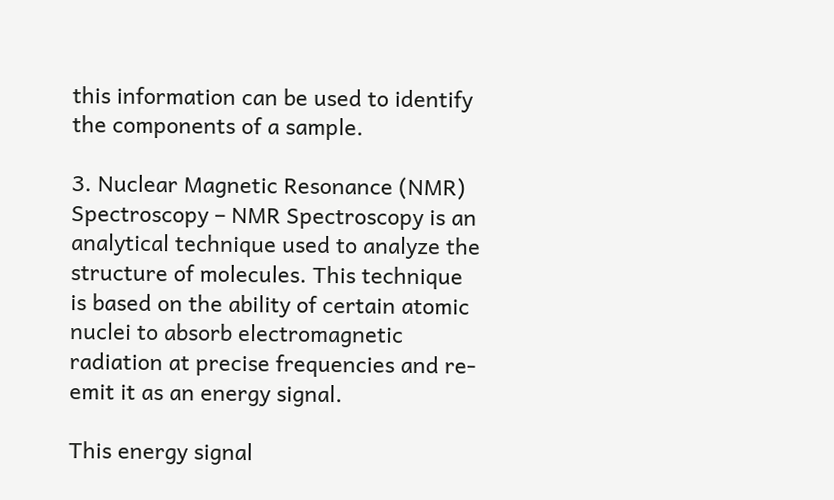this information can be used to identify the components of a sample.

3. Nuclear Magnetic Resonance (NMR) Spectroscopy – NMR Spectroscopy is an analytical technique used to analyze the structure of molecules. This technique is based on the ability of certain atomic nuclei to absorb electromagnetic radiation at precise frequencies and re-emit it as an energy signal.

This energy signal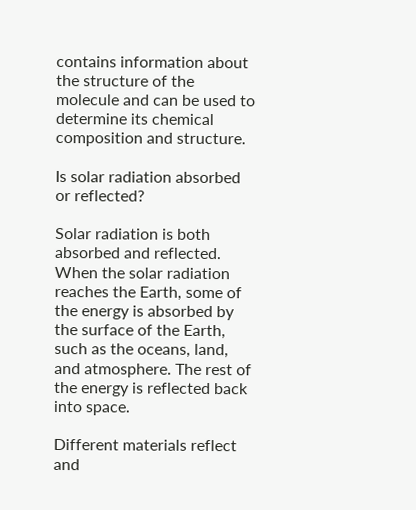contains information about the structure of the molecule and can be used to determine its chemical composition and structure.

Is solar radiation absorbed or reflected?

Solar radiation is both absorbed and reflected. When the solar radiation reaches the Earth, some of the energy is absorbed by the surface of the Earth, such as the oceans, land, and atmosphere. The rest of the energy is reflected back into space.

Different materials reflect and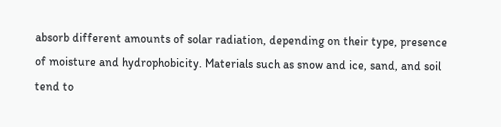absorb different amounts of solar radiation, depending on their type, presence of moisture and hydrophobicity. Materials such as snow and ice, sand, and soil tend to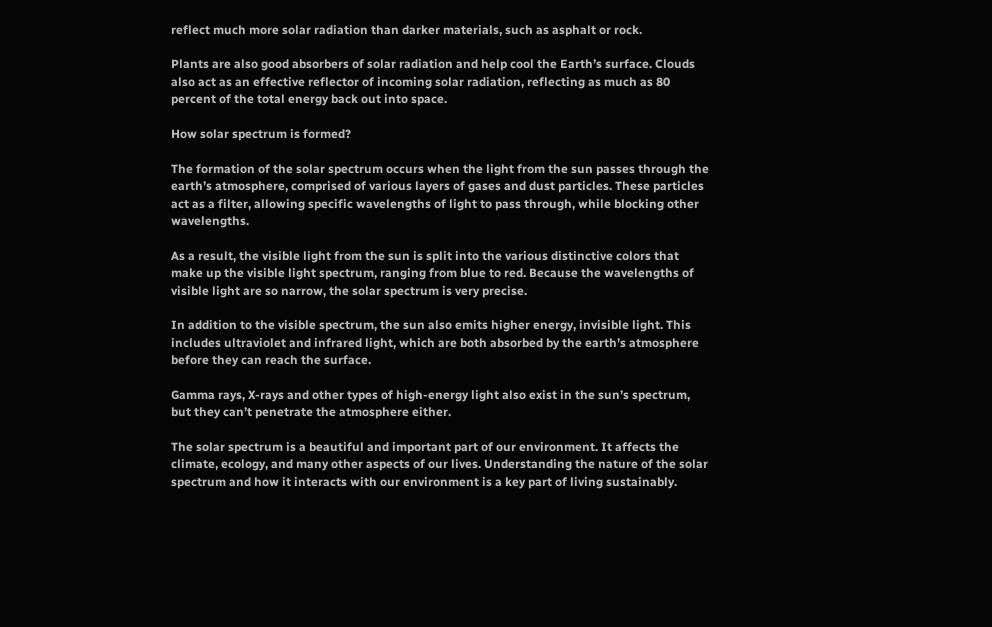reflect much more solar radiation than darker materials, such as asphalt or rock.

Plants are also good absorbers of solar radiation and help cool the Earth’s surface. Clouds also act as an effective reflector of incoming solar radiation, reflecting as much as 80 percent of the total energy back out into space.

How solar spectrum is formed?

The formation of the solar spectrum occurs when the light from the sun passes through the earth’s atmosphere, comprised of various layers of gases and dust particles. These particles act as a filter, allowing specific wavelengths of light to pass through, while blocking other wavelengths.

As a result, the visible light from the sun is split into the various distinctive colors that make up the visible light spectrum, ranging from blue to red. Because the wavelengths of visible light are so narrow, the solar spectrum is very precise.

In addition to the visible spectrum, the sun also emits higher energy, invisible light. This includes ultraviolet and infrared light, which are both absorbed by the earth’s atmosphere before they can reach the surface.

Gamma rays, X-rays and other types of high-energy light also exist in the sun’s spectrum, but they can’t penetrate the atmosphere either.

The solar spectrum is a beautiful and important part of our environment. It affects the climate, ecology, and many other aspects of our lives. Understanding the nature of the solar spectrum and how it interacts with our environment is a key part of living sustainably.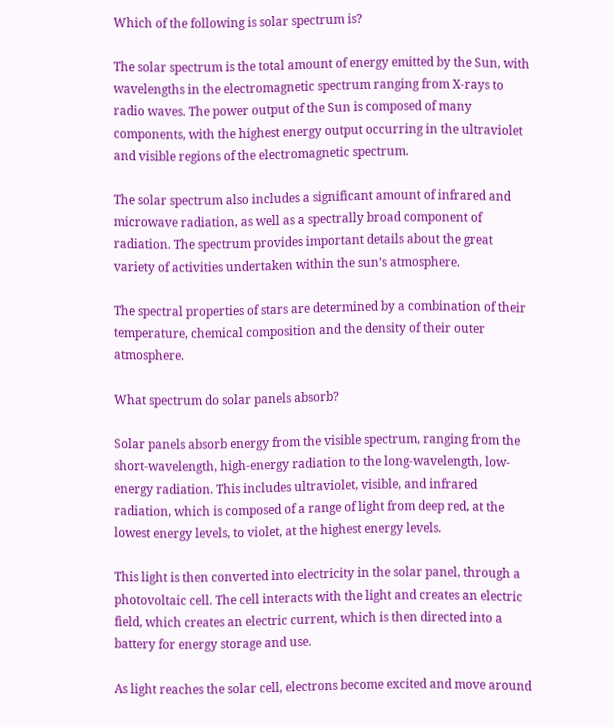Which of the following is solar spectrum is?

The solar spectrum is the total amount of energy emitted by the Sun, with wavelengths in the electromagnetic spectrum ranging from X-rays to radio waves. The power output of the Sun is composed of many components, with the highest energy output occurring in the ultraviolet and visible regions of the electromagnetic spectrum.

The solar spectrum also includes a significant amount of infrared and microwave radiation, as well as a spectrally broad component of radiation. The spectrum provides important details about the great variety of activities undertaken within the sun’s atmosphere.

The spectral properties of stars are determined by a combination of their temperature, chemical composition and the density of their outer atmosphere.

What spectrum do solar panels absorb?

Solar panels absorb energy from the visible spectrum, ranging from the short-wavelength, high-energy radiation to the long-wavelength, low-energy radiation. This includes ultraviolet, visible, and infrared radiation, which is composed of a range of light from deep red, at the lowest energy levels, to violet, at the highest energy levels.

This light is then converted into electricity in the solar panel, through a photovoltaic cell. The cell interacts with the light and creates an electric field, which creates an electric current, which is then directed into a battery for energy storage and use.

As light reaches the solar cell, electrons become excited and move around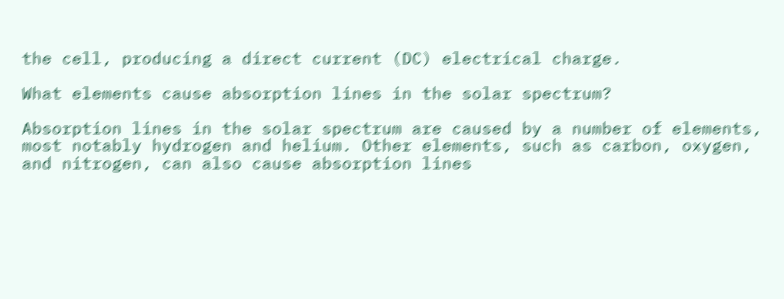the cell, producing a direct current (DC) electrical charge.

What elements cause absorption lines in the solar spectrum?

Absorption lines in the solar spectrum are caused by a number of elements, most notably hydrogen and helium. Other elements, such as carbon, oxygen, and nitrogen, can also cause absorption lines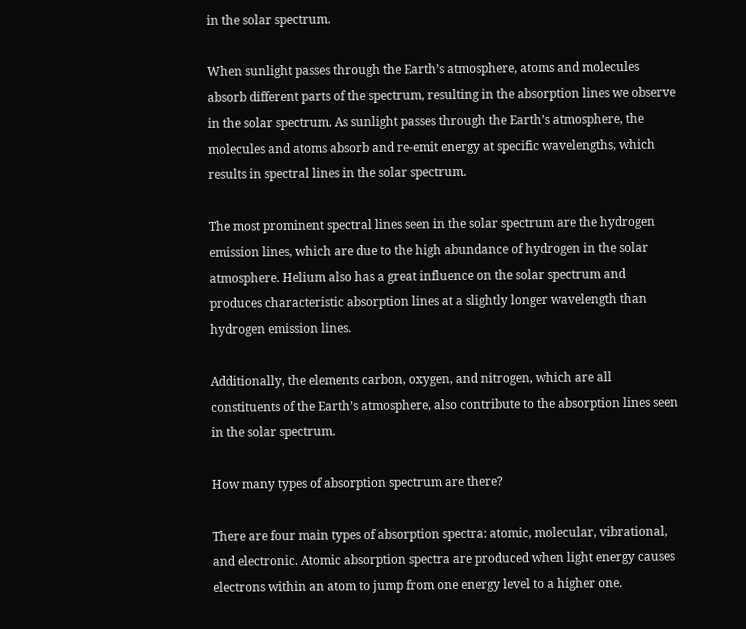in the solar spectrum.

When sunlight passes through the Earth’s atmosphere, atoms and molecules absorb different parts of the spectrum, resulting in the absorption lines we observe in the solar spectrum. As sunlight passes through the Earth’s atmosphere, the molecules and atoms absorb and re-emit energy at specific wavelengths, which results in spectral lines in the solar spectrum.

The most prominent spectral lines seen in the solar spectrum are the hydrogen emission lines, which are due to the high abundance of hydrogen in the solar atmosphere. Helium also has a great influence on the solar spectrum and produces characteristic absorption lines at a slightly longer wavelength than hydrogen emission lines.

Additionally, the elements carbon, oxygen, and nitrogen, which are all constituents of the Earth’s atmosphere, also contribute to the absorption lines seen in the solar spectrum.

How many types of absorption spectrum are there?

There are four main types of absorption spectra: atomic, molecular, vibrational, and electronic. Atomic absorption spectra are produced when light energy causes electrons within an atom to jump from one energy level to a higher one.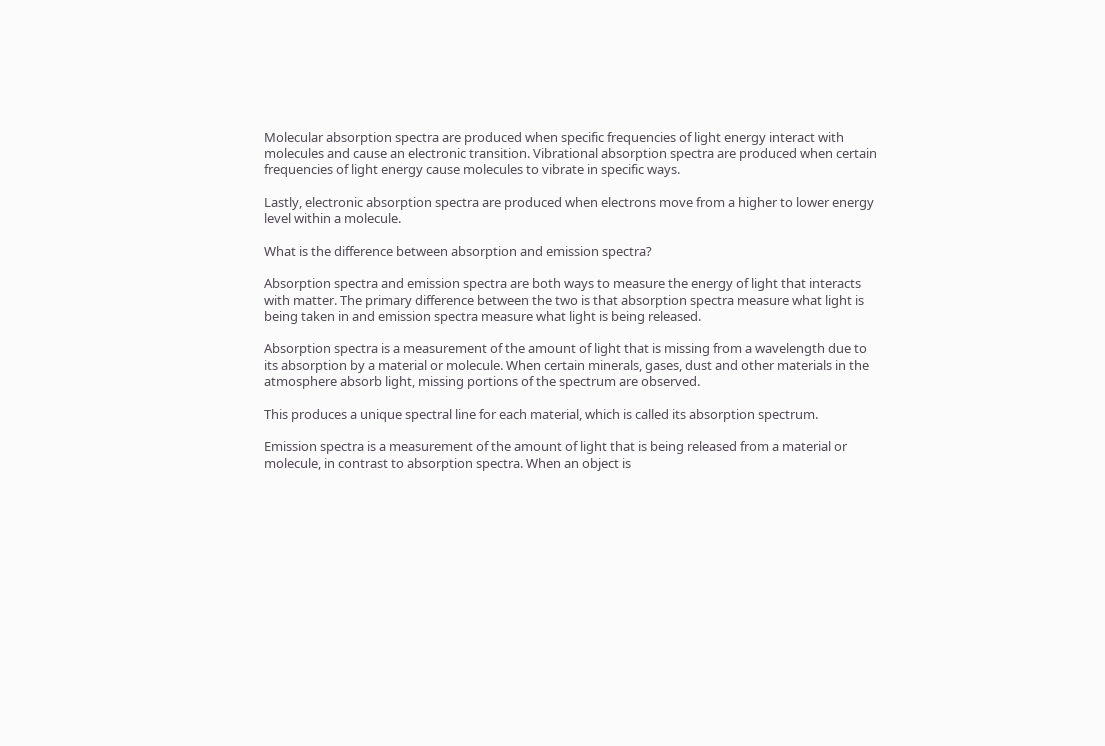Molecular absorption spectra are produced when specific frequencies of light energy interact with molecules and cause an electronic transition. Vibrational absorption spectra are produced when certain frequencies of light energy cause molecules to vibrate in specific ways.

Lastly, electronic absorption spectra are produced when electrons move from a higher to lower energy level within a molecule.

What is the difference between absorption and emission spectra?

Absorption spectra and emission spectra are both ways to measure the energy of light that interacts with matter. The primary difference between the two is that absorption spectra measure what light is being taken in and emission spectra measure what light is being released.

Absorption spectra is a measurement of the amount of light that is missing from a wavelength due to its absorption by a material or molecule. When certain minerals, gases, dust and other materials in the atmosphere absorb light, missing portions of the spectrum are observed.

This produces a unique spectral line for each material, which is called its absorption spectrum.

Emission spectra is a measurement of the amount of light that is being released from a material or molecule, in contrast to absorption spectra. When an object is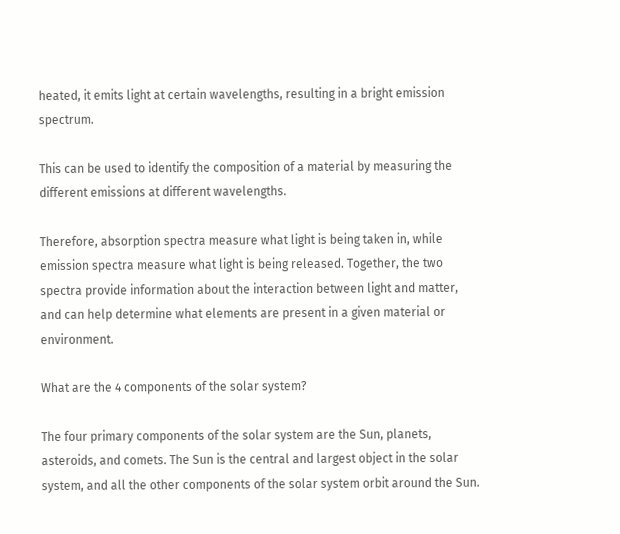heated, it emits light at certain wavelengths, resulting in a bright emission spectrum.

This can be used to identify the composition of a material by measuring the different emissions at different wavelengths.

Therefore, absorption spectra measure what light is being taken in, while emission spectra measure what light is being released. Together, the two spectra provide information about the interaction between light and matter, and can help determine what elements are present in a given material or environment.

What are the 4 components of the solar system?

The four primary components of the solar system are the Sun, planets, asteroids, and comets. The Sun is the central and largest object in the solar system, and all the other components of the solar system orbit around the Sun.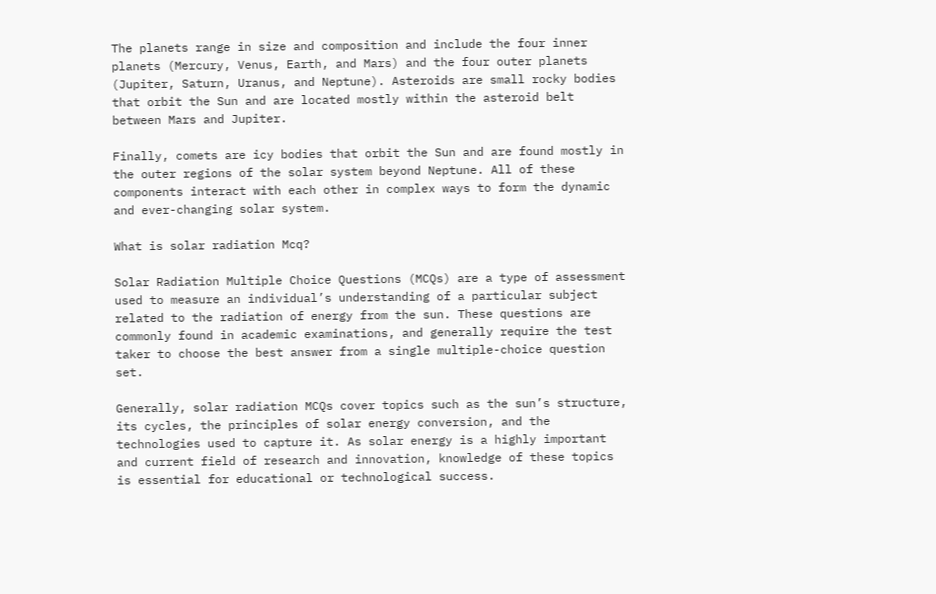The planets range in size and composition and include the four inner planets (Mercury, Venus, Earth, and Mars) and the four outer planets (Jupiter, Saturn, Uranus, and Neptune). Asteroids are small rocky bodies that orbit the Sun and are located mostly within the asteroid belt between Mars and Jupiter.

Finally, comets are icy bodies that orbit the Sun and are found mostly in the outer regions of the solar system beyond Neptune. All of these components interact with each other in complex ways to form the dynamic and ever-changing solar system.

What is solar radiation Mcq?

Solar Radiation Multiple Choice Questions (MCQs) are a type of assessment used to measure an individual’s understanding of a particular subject related to the radiation of energy from the sun. These questions are commonly found in academic examinations, and generally require the test taker to choose the best answer from a single multiple-choice question set.

Generally, solar radiation MCQs cover topics such as the sun’s structure, its cycles, the principles of solar energy conversion, and the technologies used to capture it. As solar energy is a highly important and current field of research and innovation, knowledge of these topics is essential for educational or technological success.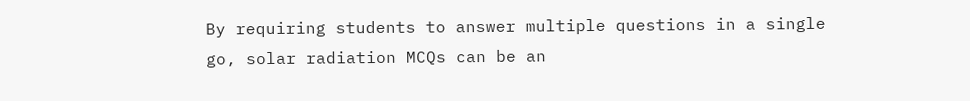By requiring students to answer multiple questions in a single go, solar radiation MCQs can be an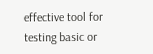effective tool for testing basic or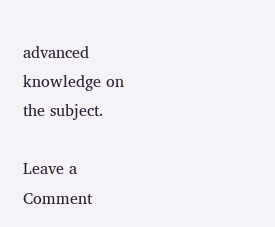advanced knowledge on the subject.

Leave a Comment